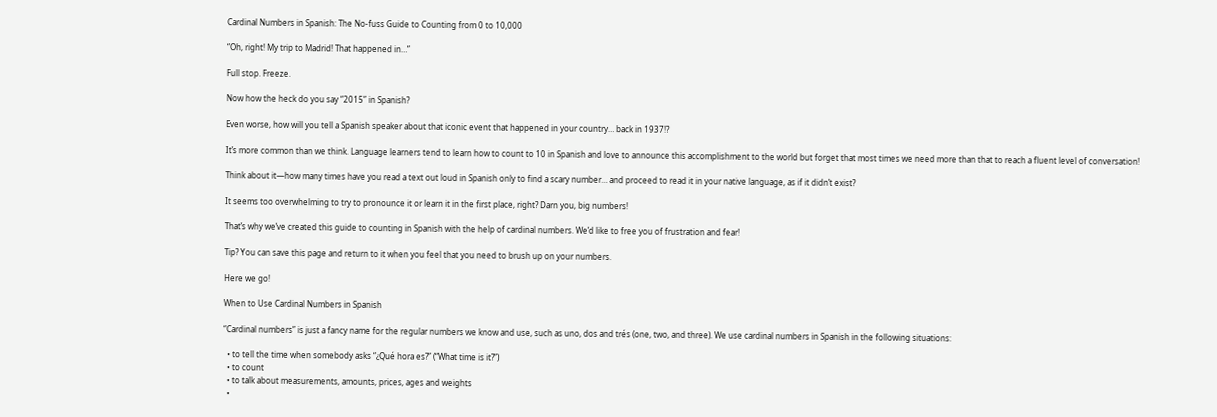Cardinal Numbers in Spanish: The No-fuss Guide to Counting from 0 to 10,000

“Oh, right! My trip to Madrid! That happened in…”

Full stop. Freeze.

Now how the heck do you say “2015” in Spanish?

Even worse, how will you tell a Spanish speaker about that iconic event that happened in your country… back in 1937!?

It’s more common than we think. Language learners tend to learn how to count to 10 in Spanish and love to announce this accomplishment to the world but forget that most times we need more than that to reach a fluent level of conversation!

Think about it—how many times have you read a text out loud in Spanish only to find a scary number… and proceed to read it in your native language, as if it didn’t exist?

It seems too overwhelming to try to pronounce it or learn it in the first place, right? Darn you, big numbers!

That’s why we’ve created this guide to counting in Spanish with the help of cardinal numbers. We’d like to free you of frustration and fear!

Tip? You can save this page and return to it when you feel that you need to brush up on your numbers.

Here we go!

When to Use Cardinal Numbers in Spanish

“Cardinal numbers” is just a fancy name for the regular numbers we know and use, such as uno, dos and trés (one, two, and three). We use cardinal numbers in Spanish in the following situations:

  • to tell the time when somebody asks “¿Qué hora es?” (“What time is it?”)
  • to count
  • to talk about measurements, amounts, prices, ages and weights
  •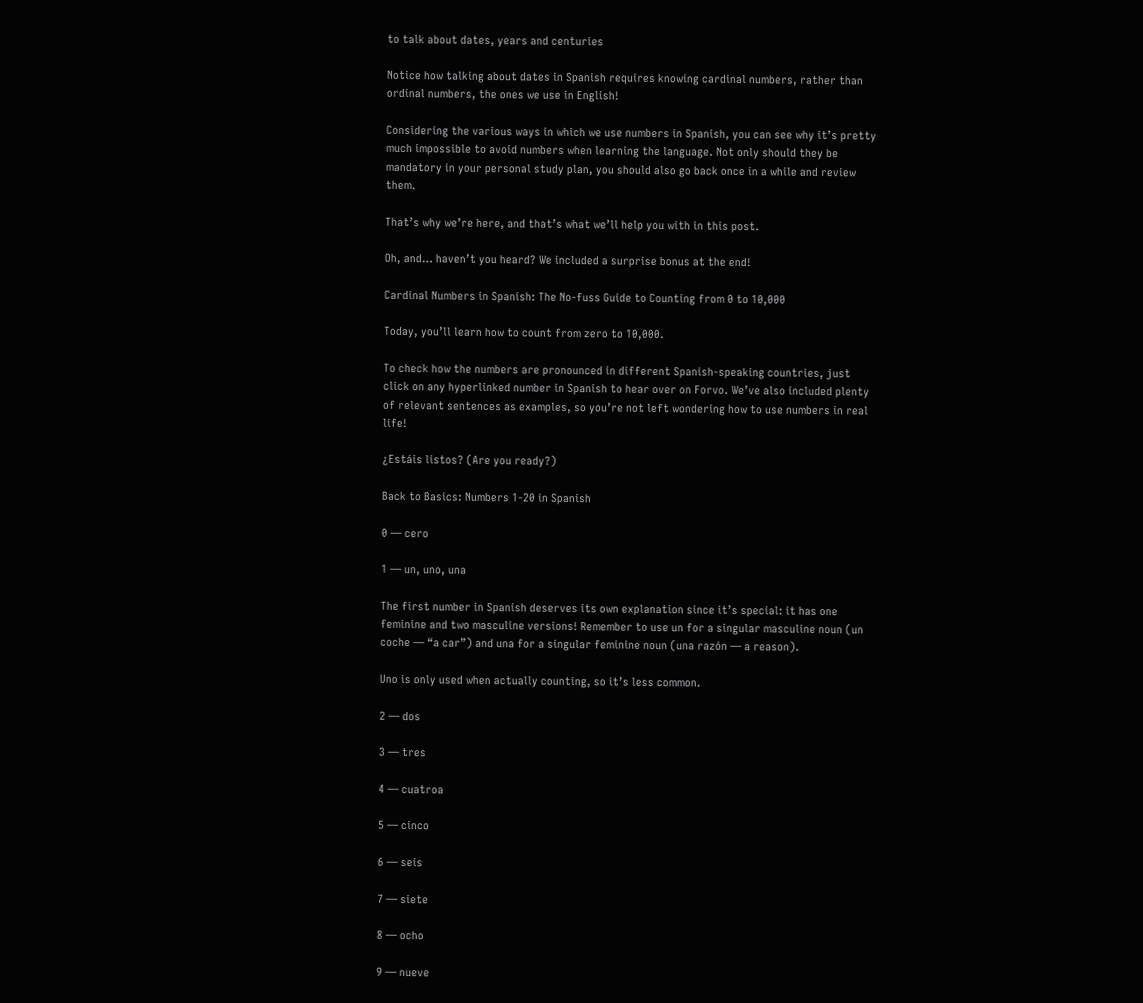to talk about dates, years and centuries

Notice how talking about dates in Spanish requires knowing cardinal numbers, rather than ordinal numbers, the ones we use in English!

Considering the various ways in which we use numbers in Spanish, you can see why it’s pretty much impossible to avoid numbers when learning the language. Not only should they be mandatory in your personal study plan, you should also go back once in a while and review them.

That’s why we’re here, and that’s what we’ll help you with in this post.

Oh, and… haven’t you heard? We included a surprise bonus at the end!

Cardinal Numbers in Spanish: The No-fuss Guide to Counting from 0 to 10,000

Today, you’ll learn how to count from zero to 10,000.

To check how the numbers are pronounced in different Spanish-speaking countries, just click on any hyperlinked number in Spanish to hear over on Forvo. We’ve also included plenty of relevant sentences as examples, so you’re not left wondering how to use numbers in real life!

¿Estáis listos? (Are you ready?)

Back to Basics: Numbers 1-20 in Spanish

0 — cero

1 — un, uno, una

The first number in Spanish deserves its own explanation since it’s special: it has one feminine and two masculine versions! Remember to use un for a singular masculine noun (un coche — “a car”) and una for a singular feminine noun (una razón — a reason).

Uno is only used when actually counting, so it’s less common.

2 — dos

3 — tres

4 — cuatroa

5 — cinco

6 — seis

7 — siete

8 — ocho

9 — nueve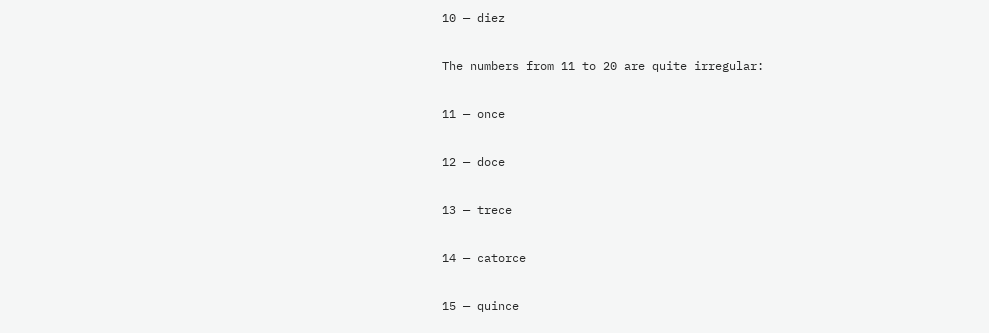10 — diez

The numbers from 11 to 20 are quite irregular:

11 — once

12 — doce

13 — trece

14 — catorce

15 — quince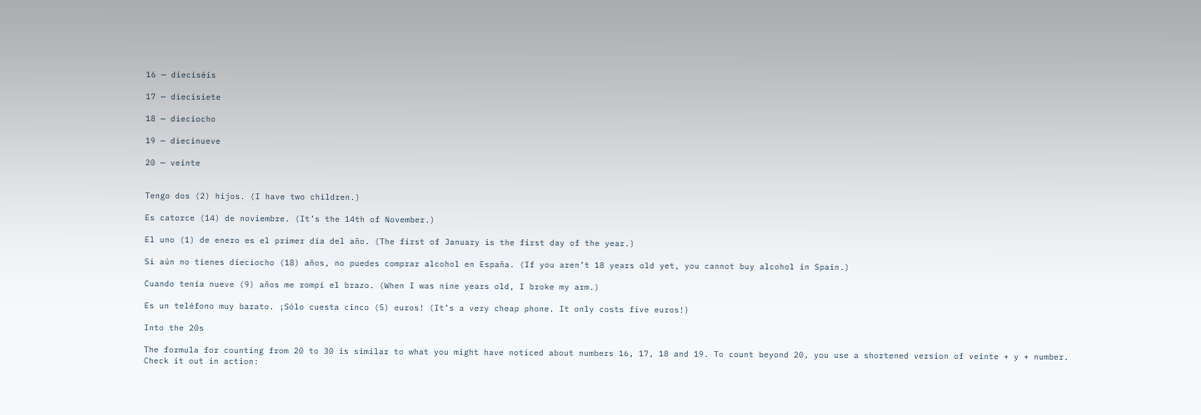16 — dieciséis

17 — diecisiete

18 — dieciocho

19 — diecinueve

20 — veinte


Tengo dos (2) hijos. (I have two children.)

Es catorce (14) de noviembre. (It’s the 14th of November.)

El uno (1) de enero es el primer día del año. (The first of January is the first day of the year.)

Si aún no tienes dieciocho (18) años, no puedes comprar alcohol en España. (If you aren’t 18 years old yet, you cannot buy alcohol in Spain.)

Cuando tenía nueve (9) años me rompí el brazo. (When I was nine years old, I broke my arm.)

Es un teléfono muy barato. ¡Sólo cuesta cinco (5) euros! (It’s a very cheap phone. It only costs five euros!)

Into the 20s

The formula for counting from 20 to 30 is similar to what you might have noticed about numbers 16, 17, 18 and 19. To count beyond 20, you use a shortened version of veinte + y + number. Check it out in action: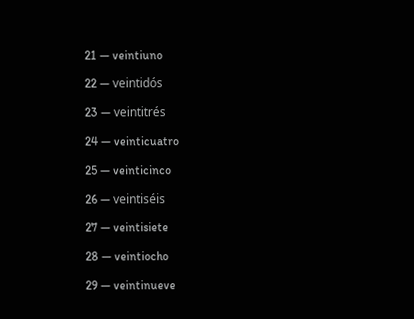21 — veintiuno

22 — veintidós

23 — veintitrés

24 — veinticuatro

25 — veinticinco

26 — veintiséis

27 — veintisiete

28 — veintiocho

29 — veintinueve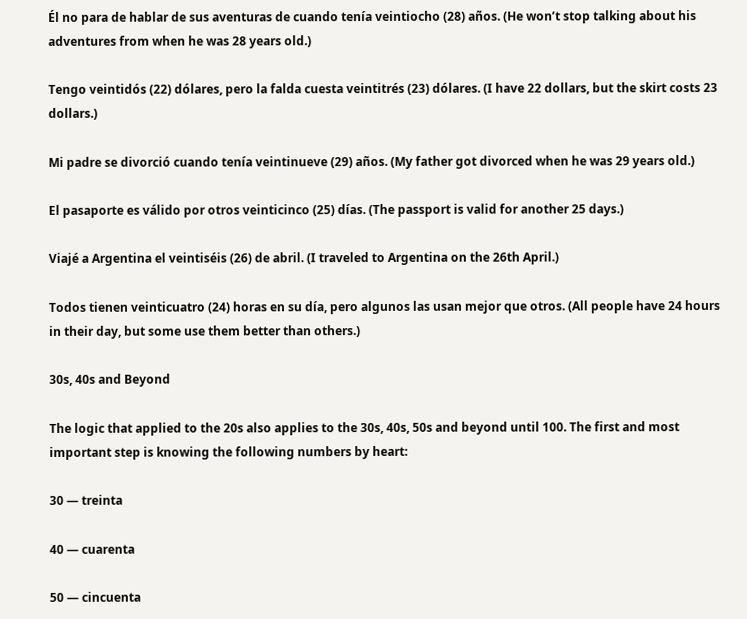Él no para de hablar de sus aventuras de cuando tenía veintiocho (28) años. (He won’t stop talking about his adventures from when he was 28 years old.)

Tengo veintidós (22) dólares, pero la falda cuesta veintitrés (23) dólares. (I have 22 dollars, but the skirt costs 23 dollars.)

Mi padre se divorció cuando tenía veintinueve (29) años. (My father got divorced when he was 29 years old.)

El pasaporte es válido por otros veinticinco (25) días. (The passport is valid for another 25 days.)

Viajé a Argentina el veintiséis (26) de abril. (I traveled to Argentina on the 26th April.)

Todos tienen veinticuatro (24) horas en su día, pero algunos las usan mejor que otros. (All people have 24 hours in their day, but some use them better than others.)

30s, 40s and Beyond

The logic that applied to the 20s also applies to the 30s, 40s, 50s and beyond until 100. The first and most important step is knowing the following numbers by heart:

30 — treinta

40 — cuarenta

50 — cincuenta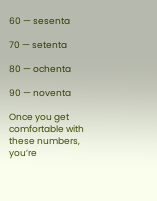60 — sesenta

70 — setenta

80 — ochenta

90 — noventa

Once you get comfortable with these numbers, you’re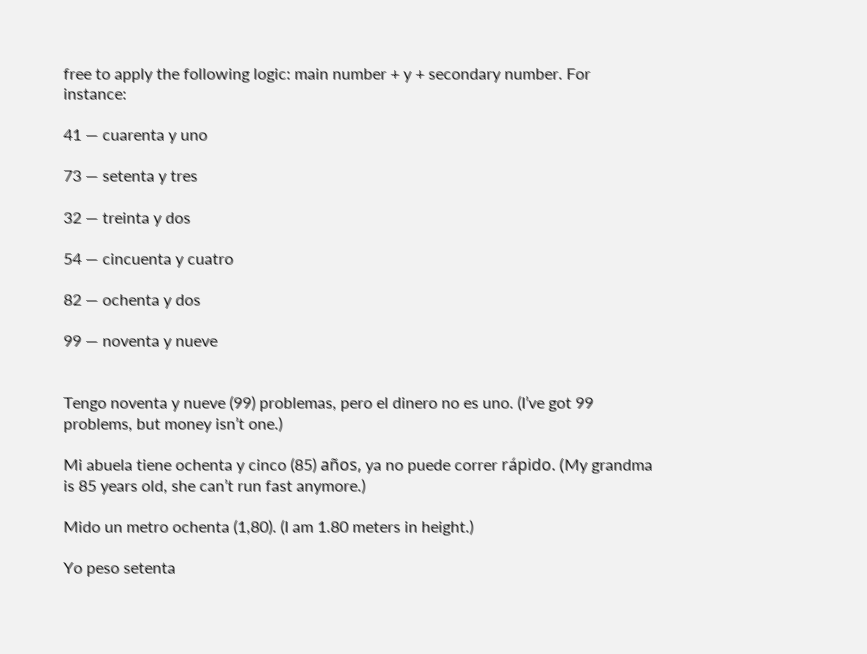free to apply the following logic: main number + y + secondary number. For instance:

41 — cuarenta y uno

73 — setenta y tres

32 — treinta y dos

54 — cincuenta y cuatro

82 — ochenta y dos

99 — noventa y nueve


Tengo noventa y nueve (99) problemas, pero el dinero no es uno. (I’ve got 99 problems, but money isn’t one.)

Mi abuela tiene ochenta y cinco (85) años, ya no puede correr rápido. (My grandma is 85 years old, she can’t run fast anymore.)

Mido un metro ochenta (1,80). (I am 1.80 meters in height.)

Yo peso setenta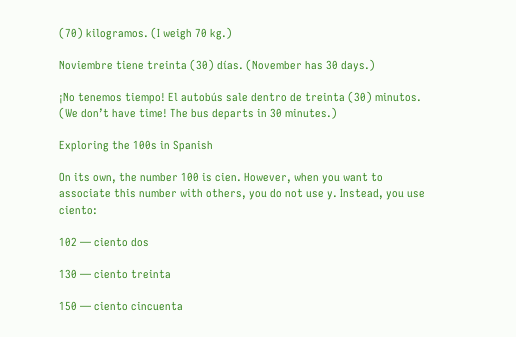(70) kilogramos. (I weigh 70 kg.)

Noviembre tiene treinta (30) días. (November has 30 days.)

¡No tenemos tiempo! El autobús sale dentro de treinta (30) minutos. (We don’t have time! The bus departs in 30 minutes.)

Exploring the 100s in Spanish

On its own, the number 100 is cien. However, when you want to associate this number with others, you do not use y. Instead, you use ciento:

102 — ciento dos

130 — ciento treinta

150 — ciento cincuenta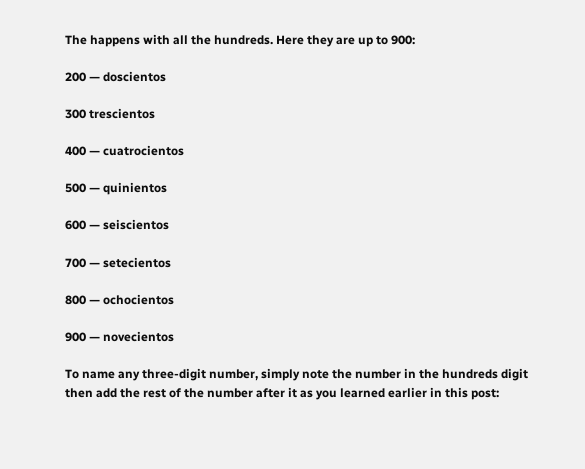The happens with all the hundreds. Here they are up to 900:

200 — doscientos

300 trescientos

400 — cuatrocientos

500 — quinientos

600 — seiscientos

700 — setecientos

800 — ochocientos

900 — novecientos

To name any three-digit number, simply note the number in the hundreds digit then add the rest of the number after it as you learned earlier in this post: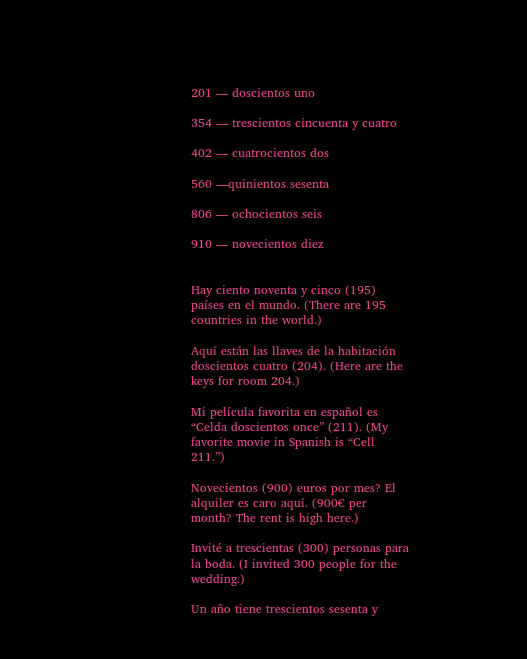201 — doscientos uno

354 — trescientos cincuenta y cuatro

402 — cuatrocientos dos

560 —quinientos sesenta

806 — ochocientos seis

910 — novecientos diez


Hay ciento noventa y cinco (195) países en el mundo. (There are 195 countries in the world.)

Aquí están las llaves de la habitación doscientos cuatro (204). (Here are the keys for room 204.)

Mi película favorita en español es “Celda doscientos once” (211). (My favorite movie in Spanish is “Cell 211.”)

Novecientos (900) euros por mes? El alquiler es caro aquí. (900€ per month? The rent is high here.)

Invité a trescientas (300) personas para la boda. (I invited 300 people for the wedding.)

Un año tiene trescientos sesenta y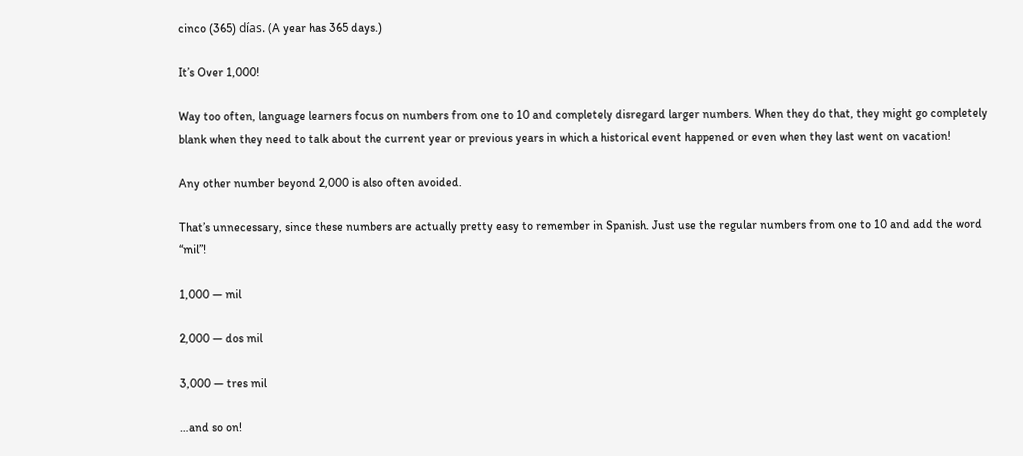cinco (365) días. (A year has 365 days.)

It’s Over 1,000!

Way too often, language learners focus on numbers from one to 10 and completely disregard larger numbers. When they do that, they might go completely blank when they need to talk about the current year or previous years in which a historical event happened or even when they last went on vacation!

Any other number beyond 2,000 is also often avoided.

That’s unnecessary, since these numbers are actually pretty easy to remember in Spanish. Just use the regular numbers from one to 10 and add the word “mil”!

1,000 — mil

2,000 — dos mil

3,000 — tres mil

…and so on!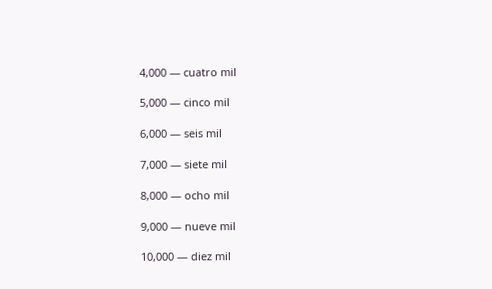4,000 — cuatro mil

5,000 — cinco mil

6,000 — seis mil

7,000 — siete mil

8,000 — ocho mil

9,000 — nueve mil

10,000 — diez mil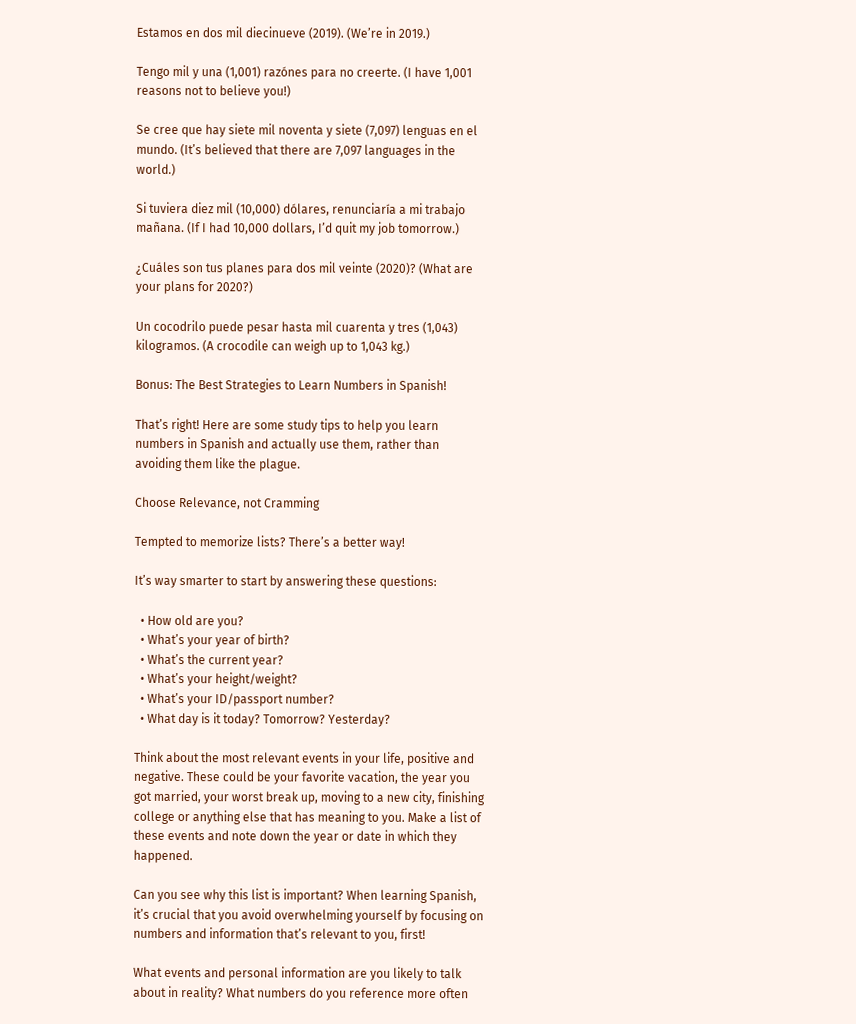Estamos en dos mil diecinueve (2019). (We’re in 2019.)

Tengo mil y una (1,001) razónes para no creerte. (I have 1,001 reasons not to believe you!)

Se cree que hay siete mil noventa y siete (7,097) lenguas en el mundo. (It’s believed that there are 7,097 languages in the world.)

Si tuviera diez mil (10,000) dólares, renunciaría a mi trabajo mañana. (If I had 10,000 dollars, I’d quit my job tomorrow.)

¿Cuáles son tus planes para dos mil veinte (2020)? (What are your plans for 2020?)

Un cocodrilo puede pesar hasta mil cuarenta y tres (1,043) kilogramos. (A crocodile can weigh up to 1,043 kg.)

Bonus: The Best Strategies to Learn Numbers in Spanish!

That’s right! Here are some study tips to help you learn numbers in Spanish and actually use them, rather than avoiding them like the plague.

Choose Relevance, not Cramming

Tempted to memorize lists? There’s a better way!

It’s way smarter to start by answering these questions:

  • How old are you?
  • What’s your year of birth?
  • What’s the current year?
  • What’s your height/weight?
  • What’s your ID/passport number?
  • What day is it today? Tomorrow? Yesterday?

Think about the most relevant events in your life, positive and negative. These could be your favorite vacation, the year you got married, your worst break up, moving to a new city, finishing college or anything else that has meaning to you. Make a list of these events and note down the year or date in which they happened.

Can you see why this list is important? When learning Spanish, it’s crucial that you avoid overwhelming yourself by focusing on numbers and information that’s relevant to you, first!

What events and personal information are you likely to talk about in reality? What numbers do you reference more often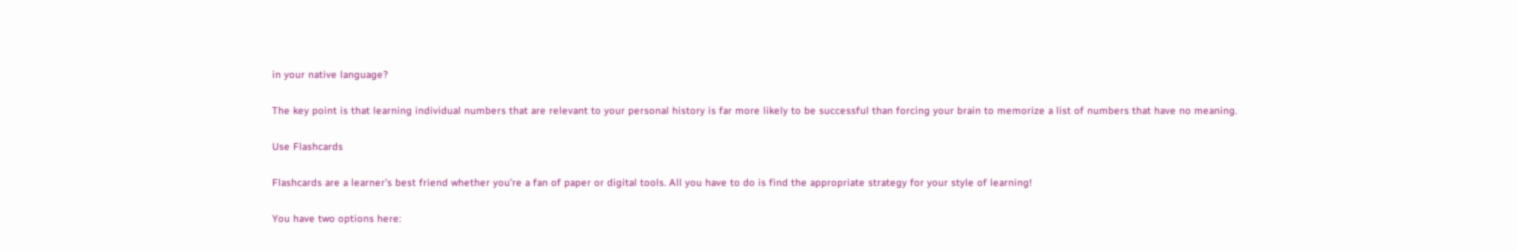in your native language?

The key point is that learning individual numbers that are relevant to your personal history is far more likely to be successful than forcing your brain to memorize a list of numbers that have no meaning.

Use Flashcards

Flashcards are a learner’s best friend whether you’re a fan of paper or digital tools. All you have to do is find the appropriate strategy for your style of learning!

You have two options here: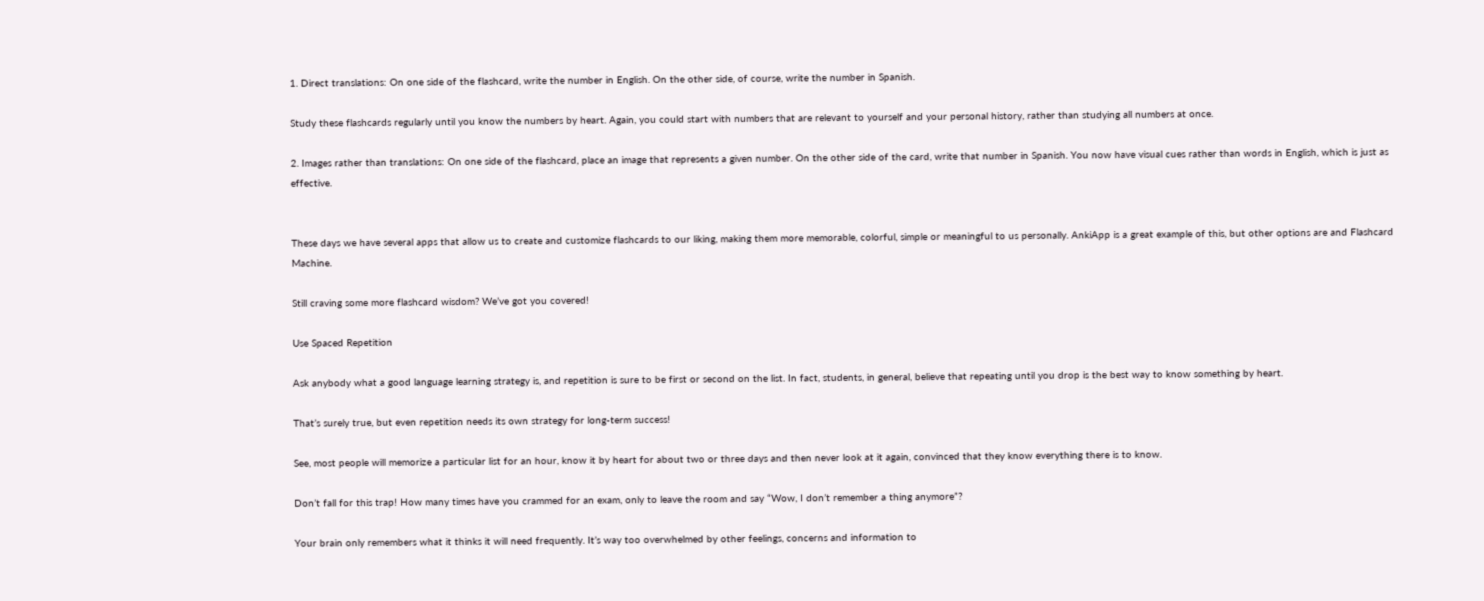1. Direct translations: On one side of the flashcard, write the number in English. On the other side, of course, write the number in Spanish.

Study these flashcards regularly until you know the numbers by heart. Again, you could start with numbers that are relevant to yourself and your personal history, rather than studying all numbers at once.

2. Images rather than translations: On one side of the flashcard, place an image that represents a given number. On the other side of the card, write that number in Spanish. You now have visual cues rather than words in English, which is just as effective.


These days we have several apps that allow us to create and customize flashcards to our liking, making them more memorable, colorful, simple or meaningful to us personally. AnkiApp is a great example of this, but other options are and Flashcard Machine.

Still craving some more flashcard wisdom? We’ve got you covered!

Use Spaced Repetition

Ask anybody what a good language learning strategy is, and repetition is sure to be first or second on the list. In fact, students, in general, believe that repeating until you drop is the best way to know something by heart.

That’s surely true, but even repetition needs its own strategy for long-term success!

See, most people will memorize a particular list for an hour, know it by heart for about two or three days and then never look at it again, convinced that they know everything there is to know.

Don’t fall for this trap! How many times have you crammed for an exam, only to leave the room and say “Wow, I don’t remember a thing anymore”?

Your brain only remembers what it thinks it will need frequently. It’s way too overwhelmed by other feelings, concerns and information to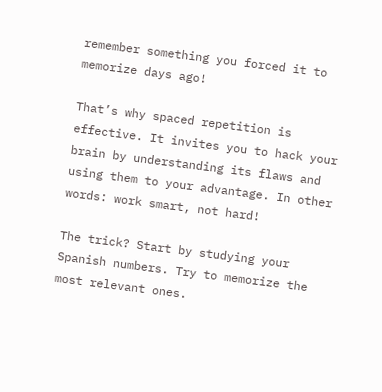remember something you forced it to memorize days ago!

That’s why spaced repetition is effective. It invites you to hack your brain by understanding its flaws and using them to your advantage. In other words: work smart, not hard!

The trick? Start by studying your Spanish numbers. Try to memorize the most relevant ones.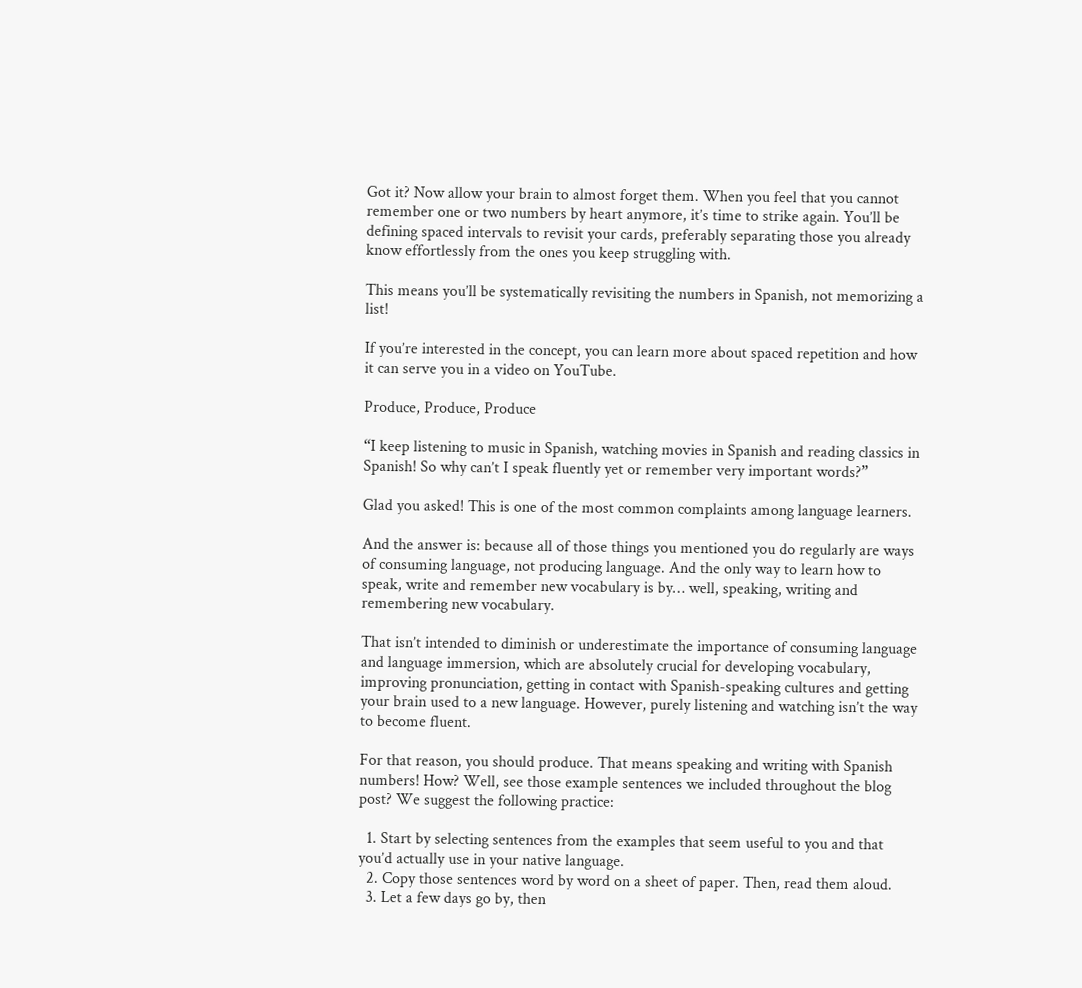Got it? Now allow your brain to almost forget them. When you feel that you cannot remember one or two numbers by heart anymore, it’s time to strike again. You’ll be defining spaced intervals to revisit your cards, preferably separating those you already know effortlessly from the ones you keep struggling with.

This means you’ll be systematically revisiting the numbers in Spanish, not memorizing a list!

If you’re interested in the concept, you can learn more about spaced repetition and how it can serve you in a video on YouTube.

Produce, Produce, Produce

“I keep listening to music in Spanish, watching movies in Spanish and reading classics in Spanish! So why can’t I speak fluently yet or remember very important words?”

Glad you asked! This is one of the most common complaints among language learners.

And the answer is: because all of those things you mentioned you do regularly are ways of consuming language, not producing language. And the only way to learn how to speak, write and remember new vocabulary is by… well, speaking, writing and remembering new vocabulary.

That isn’t intended to diminish or underestimate the importance of consuming language and language immersion, which are absolutely crucial for developing vocabulary, improving pronunciation, getting in contact with Spanish-speaking cultures and getting your brain used to a new language. However, purely listening and watching isn’t the way to become fluent.

For that reason, you should produce. That means speaking and writing with Spanish numbers! How? Well, see those example sentences we included throughout the blog post? We suggest the following practice:

  1. Start by selecting sentences from the examples that seem useful to you and that you’d actually use in your native language.
  2. Copy those sentences word by word on a sheet of paper. Then, read them aloud.
  3. Let a few days go by, then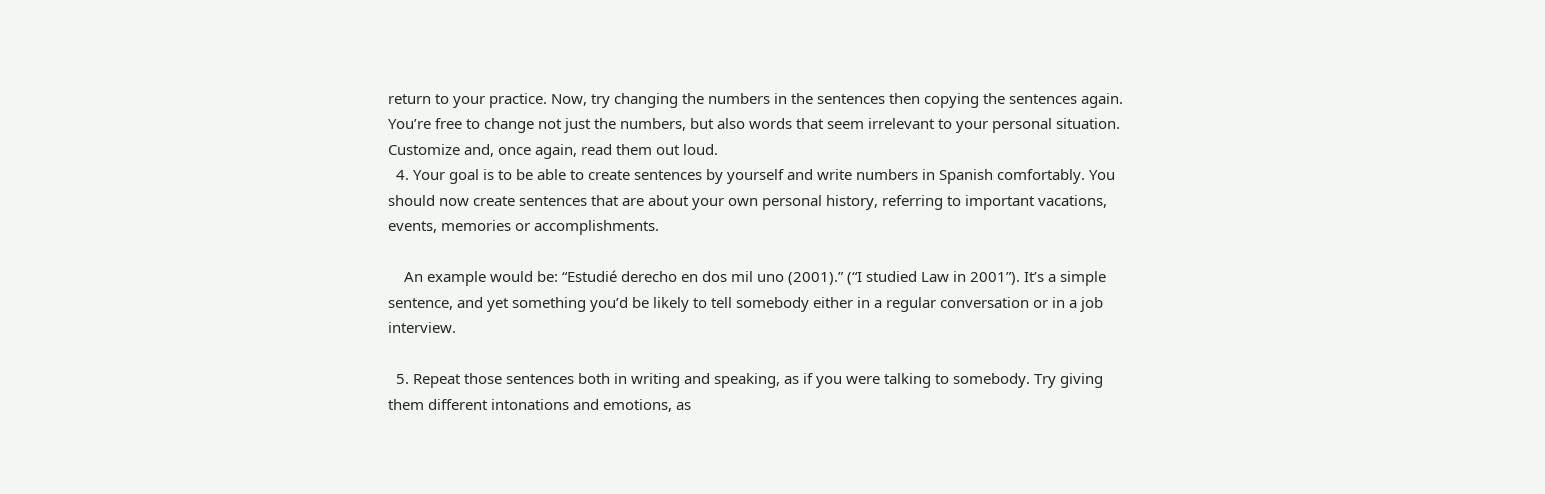return to your practice. Now, try changing the numbers in the sentences then copying the sentences again. You’re free to change not just the numbers, but also words that seem irrelevant to your personal situation. Customize and, once again, read them out loud.
  4. Your goal is to be able to create sentences by yourself and write numbers in Spanish comfortably. You should now create sentences that are about your own personal history, referring to important vacations, events, memories or accomplishments.

    An example would be: “Estudié derecho en dos mil uno (2001).” (“I studied Law in 2001”). It’s a simple sentence, and yet something you’d be likely to tell somebody either in a regular conversation or in a job interview.

  5. Repeat those sentences both in writing and speaking, as if you were talking to somebody. Try giving them different intonations and emotions, as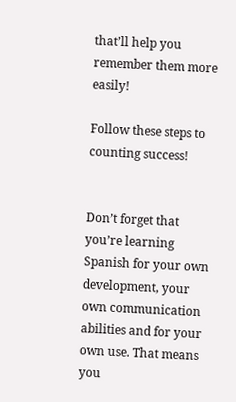that’ll help you remember them more easily!

Follow these steps to counting success!


Don’t forget that you’re learning Spanish for your own development, your own communication abilities and for your own use. That means you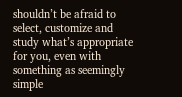shouldn’t be afraid to select, customize and study what’s appropriate for you, even with something as seemingly simple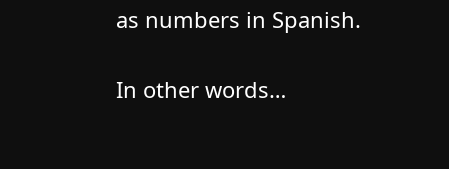as numbers in Spanish.

In other words…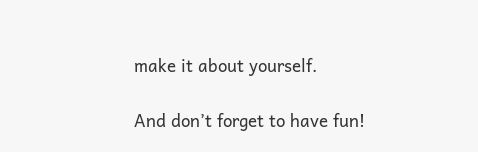make it about yourself.

And don’t forget to have fun!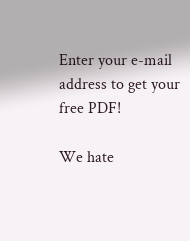Enter your e-mail address to get your free PDF!

We hate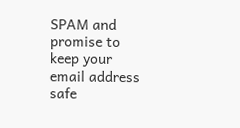SPAM and promise to keep your email address safe